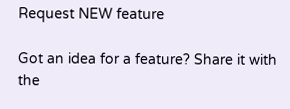Request NEW feature

Got an idea for a feature? Share it with the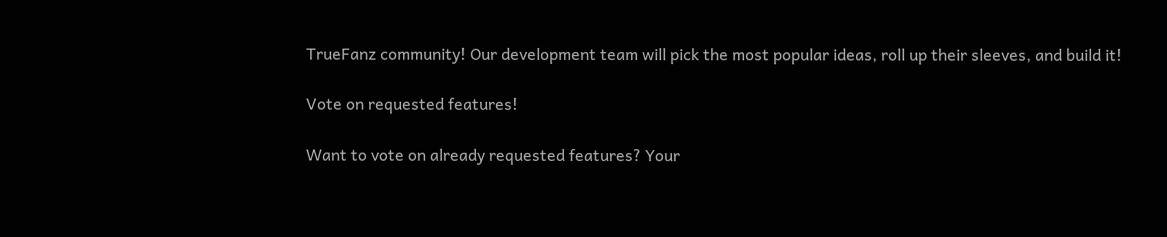TrueFanz community! Our development team will pick the most popular ideas, roll up their sleeves, and build it!

Vote on requested features!

Want to vote on already requested features? Your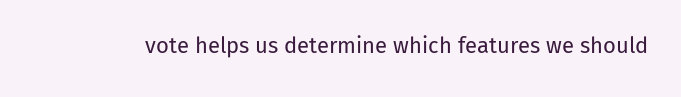vote helps us determine which features we should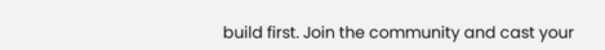build first. Join the community and cast your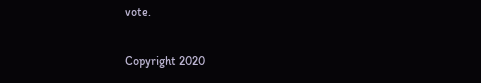vote.

Copyright 2020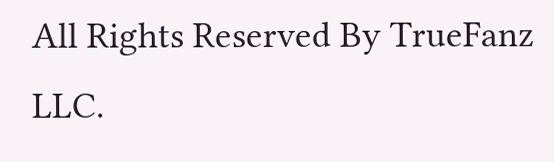All Rights Reserved By TrueFanz LLC.